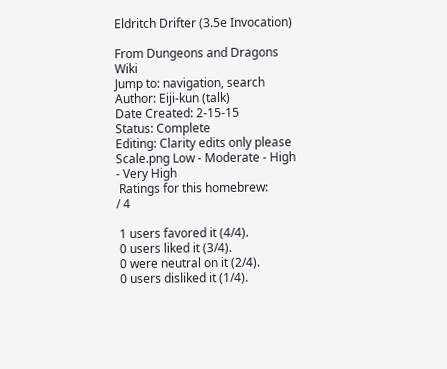Eldritch Drifter (3.5e Invocation)

From Dungeons and Dragons Wiki
Jump to: navigation, search
Author: Eiji-kun (talk)
Date Created: 2-15-15
Status: Complete
Editing: Clarity edits only please
Scale.png Low - Moderate - High - Very High
 Ratings for this homebrew:
/ 4

 1 users favored it (4/4).
 0 users liked it (3/4).
 0 were neutral on it (2/4).
 0 users disliked it (1/4).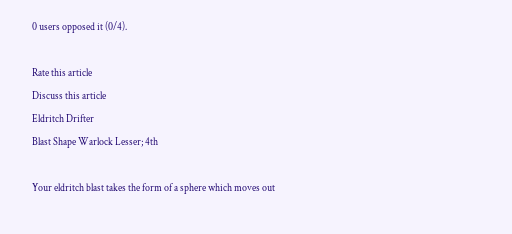0 users opposed it (0/4).

Rate this article
Discuss this article
Eldritch Drifter
Blast Shape Warlock Lesser; 4th

Your eldritch blast takes the form of a sphere which moves out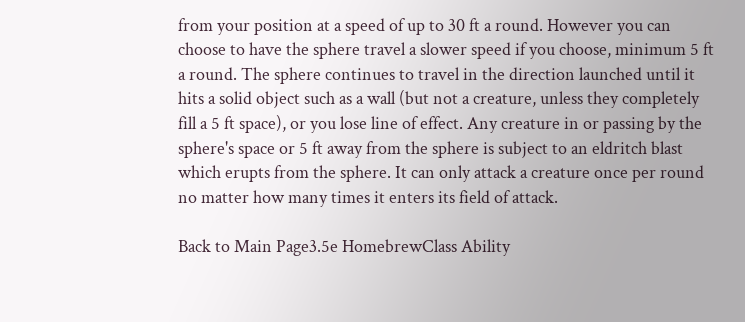from your position at a speed of up to 30 ft a round. However you can choose to have the sphere travel a slower speed if you choose, minimum 5 ft a round. The sphere continues to travel in the direction launched until it hits a solid object such as a wall (but not a creature, unless they completely fill a 5 ft space), or you lose line of effect. Any creature in or passing by the sphere's space or 5 ft away from the sphere is subject to an eldritch blast which erupts from the sphere. It can only attack a creature once per round no matter how many times it enters its field of attack.

Back to Main Page3.5e HomebrewClass Ability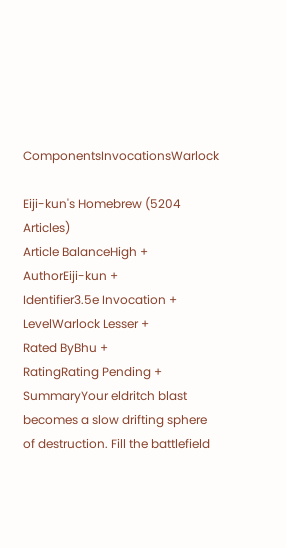ComponentsInvocationsWarlock

Eiji-kun's Homebrew (5204 Articles)
Article BalanceHigh +
AuthorEiji-kun +
Identifier3.5e Invocation +
LevelWarlock Lesser +
Rated ByBhu +
RatingRating Pending +
SummaryYour eldritch blast becomes a slow drifting sphere of destruction. Fill the battlefield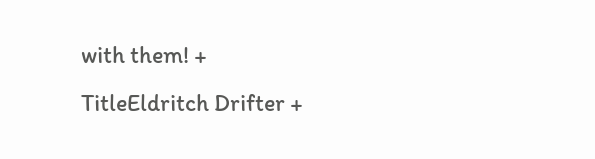with them! +
TitleEldritch Drifter +